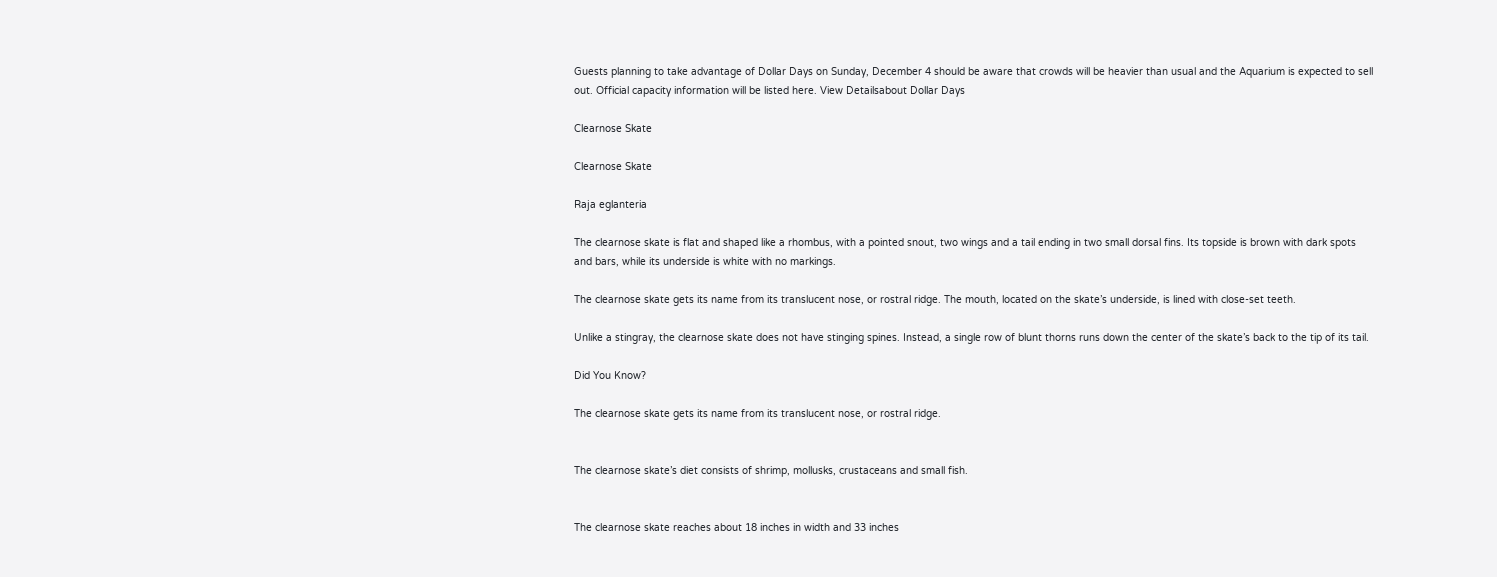Guests planning to take advantage of Dollar Days on Sunday, December 4 should be aware that crowds will be heavier than usual and the Aquarium is expected to sell out. Official capacity information will be listed here. View Detailsabout Dollar Days

Clearnose Skate

Clearnose Skate

Raja eglanteria

The clearnose skate is flat and shaped like a rhombus, with a pointed snout, two wings and a tail ending in two small dorsal fins. Its topside is brown with dark spots and bars, while its underside is white with no markings.

The clearnose skate gets its name from its translucent nose, or rostral ridge. The mouth, located on the skate’s underside, is lined with close-set teeth.

Unlike a stingray, the clearnose skate does not have stinging spines. Instead, a single row of blunt thorns runs down the center of the skate’s back to the tip of its tail.

Did You Know?

The clearnose skate gets its name from its translucent nose, or rostral ridge.


The clearnose skate’s diet consists of shrimp, mollusks, crustaceans and small fish.


The clearnose skate reaches about 18 inches in width and 33 inches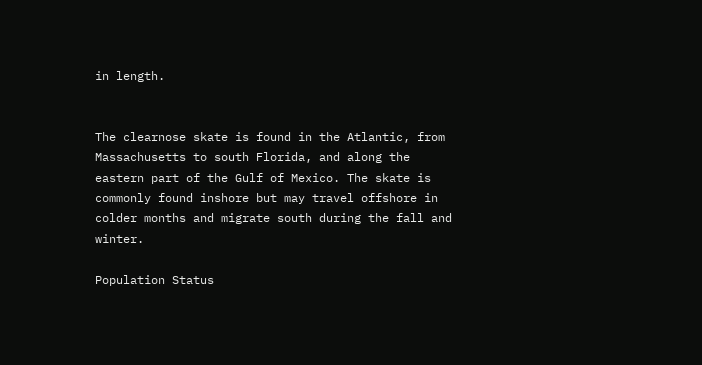in length.


The clearnose skate is found in the Atlantic, from Massachusetts to south Florida, and along the eastern part of the Gulf of Mexico. The skate is commonly found inshore but may travel offshore in colder months and migrate south during the fall and winter.

Population Status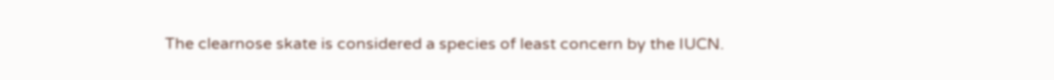The clearnose skate is considered a species of least concern by the IUCN.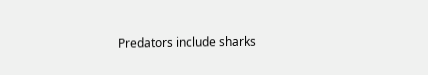Predators include sharks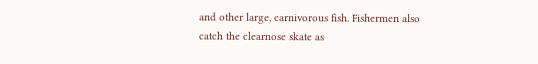and other large, carnivorous fish. Fishermen also catch the clearnose skate as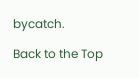bycatch.

Back to the Top